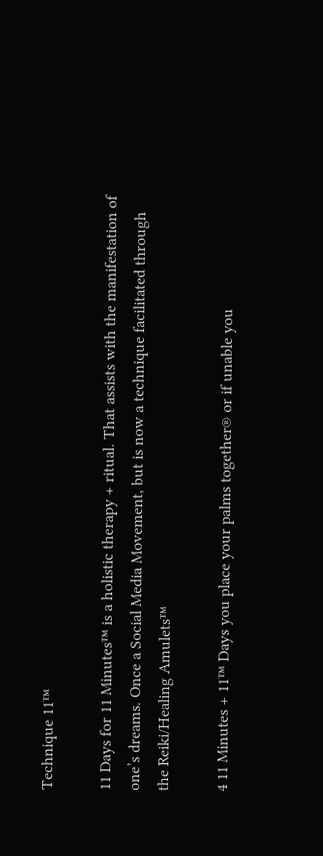Technique 11™

11 Days for 11 Minutes™ is a holistic therapy + ritual. That assists with the manifestation of one’s dreams. Once a Social Media Movement, but is now a technique facilitated through the Reiki/Healing Amulets™

4 11 Minutes + 11™ Days you place your palms together® or if unable you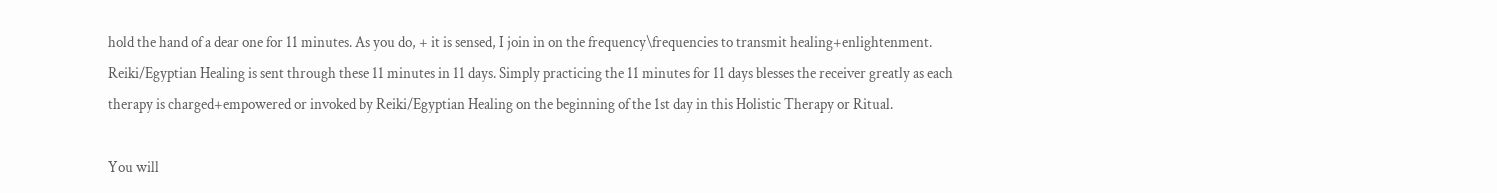hold the hand of a dear one for 11 minutes. As you do, + it is sensed, I join in on the frequency\frequencies to transmit healing+enlightenment. Reiki/Egyptian Healing is sent through these 11 minutes in 11 days. Simply practicing the 11 minutes for 11 days blesses the receiver greatly as each therapy is charged+empowered or invoked by Reiki/Egyptian Healing on the beginning of the 1st day in this Holistic Therapy or Ritual.

You will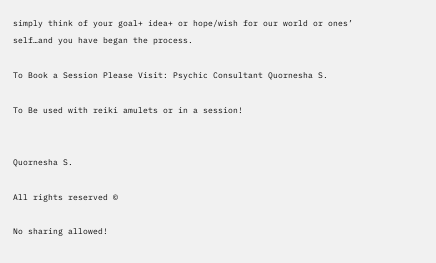simply think of your goal+ idea+ or hope/wish for our world or ones’ self…and you have began the process.

To Book a Session Please Visit: Psychic Consultant Quornesha S.

To Be used with reiki amulets or in a session!


Quornesha S.

All rights reserved ©

No sharing allowed!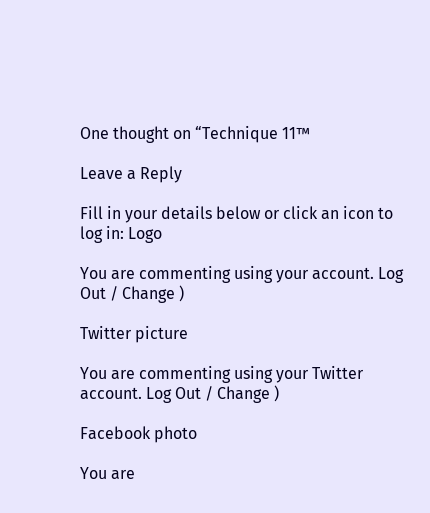One thought on “Technique 11™

Leave a Reply

Fill in your details below or click an icon to log in: Logo

You are commenting using your account. Log Out / Change )

Twitter picture

You are commenting using your Twitter account. Log Out / Change )

Facebook photo

You are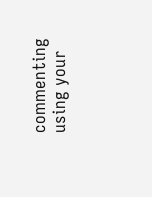commenting using your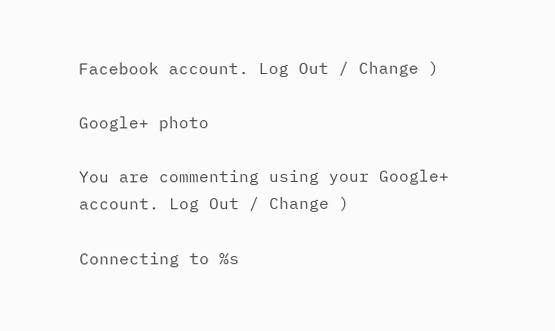Facebook account. Log Out / Change )

Google+ photo

You are commenting using your Google+ account. Log Out / Change )

Connecting to %s